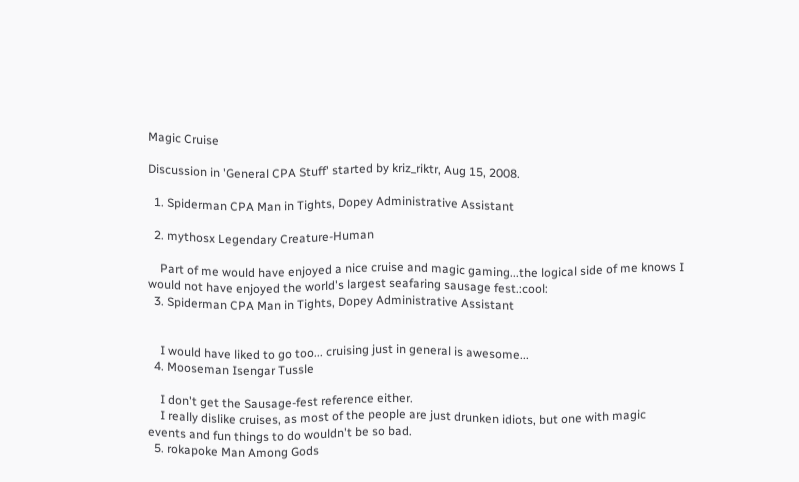Magic Cruise

Discussion in 'General CPA Stuff' started by kriz_riktr, Aug 15, 2008.

  1. Spiderman CPA Man in Tights, Dopey Administrative Assistant

  2. mythosx Legendary Creature-Human

    Part of me would have enjoyed a nice cruise and magic gaming...the logical side of me knows I would not have enjoyed the world's largest seafaring sausage fest.:cool:
  3. Spiderman CPA Man in Tights, Dopey Administrative Assistant


    I would have liked to go too... cruising just in general is awesome...
  4. Mooseman Isengar Tussle

    I don't get the Sausage-fest reference either.
    I really dislike cruises, as most of the people are just drunken idiots, but one with magic events and fun things to do wouldn't be so bad.
  5. rokapoke Man Among Gods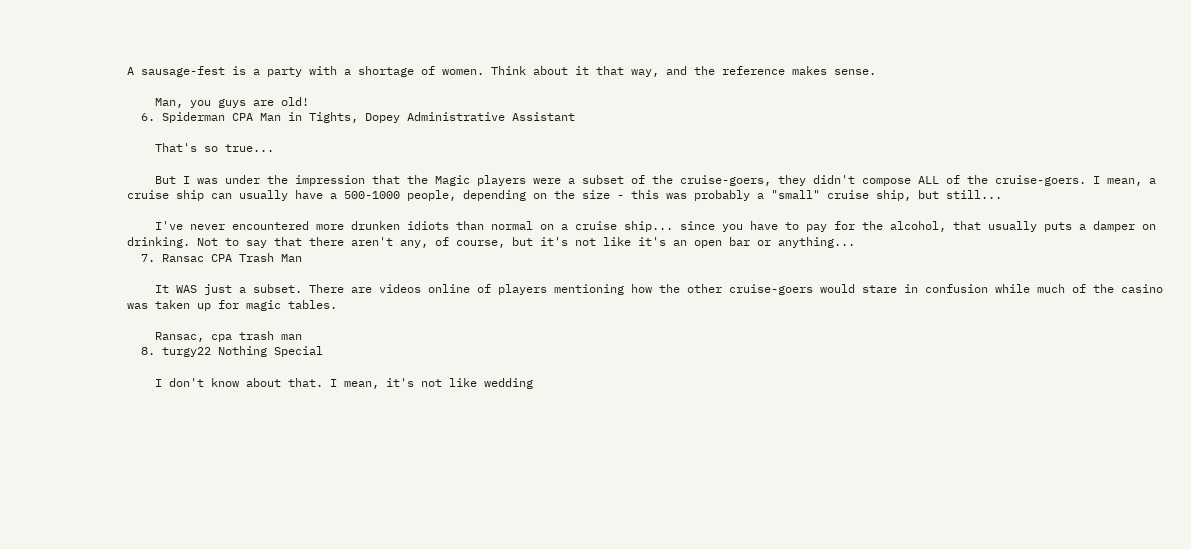A sausage-fest is a party with a shortage of women. Think about it that way, and the reference makes sense.

    Man, you guys are old!
  6. Spiderman CPA Man in Tights, Dopey Administrative Assistant

    That's so true...

    But I was under the impression that the Magic players were a subset of the cruise-goers, they didn't compose ALL of the cruise-goers. I mean, a cruise ship can usually have a 500-1000 people, depending on the size - this was probably a "small" cruise ship, but still...

    I've never encountered more drunken idiots than normal on a cruise ship... since you have to pay for the alcohol, that usually puts a damper on drinking. Not to say that there aren't any, of course, but it's not like it's an open bar or anything...
  7. Ransac CPA Trash Man

    It WAS just a subset. There are videos online of players mentioning how the other cruise-goers would stare in confusion while much of the casino was taken up for magic tables.

    Ransac, cpa trash man
  8. turgy22 Nothing Special

    I don't know about that. I mean, it's not like wedding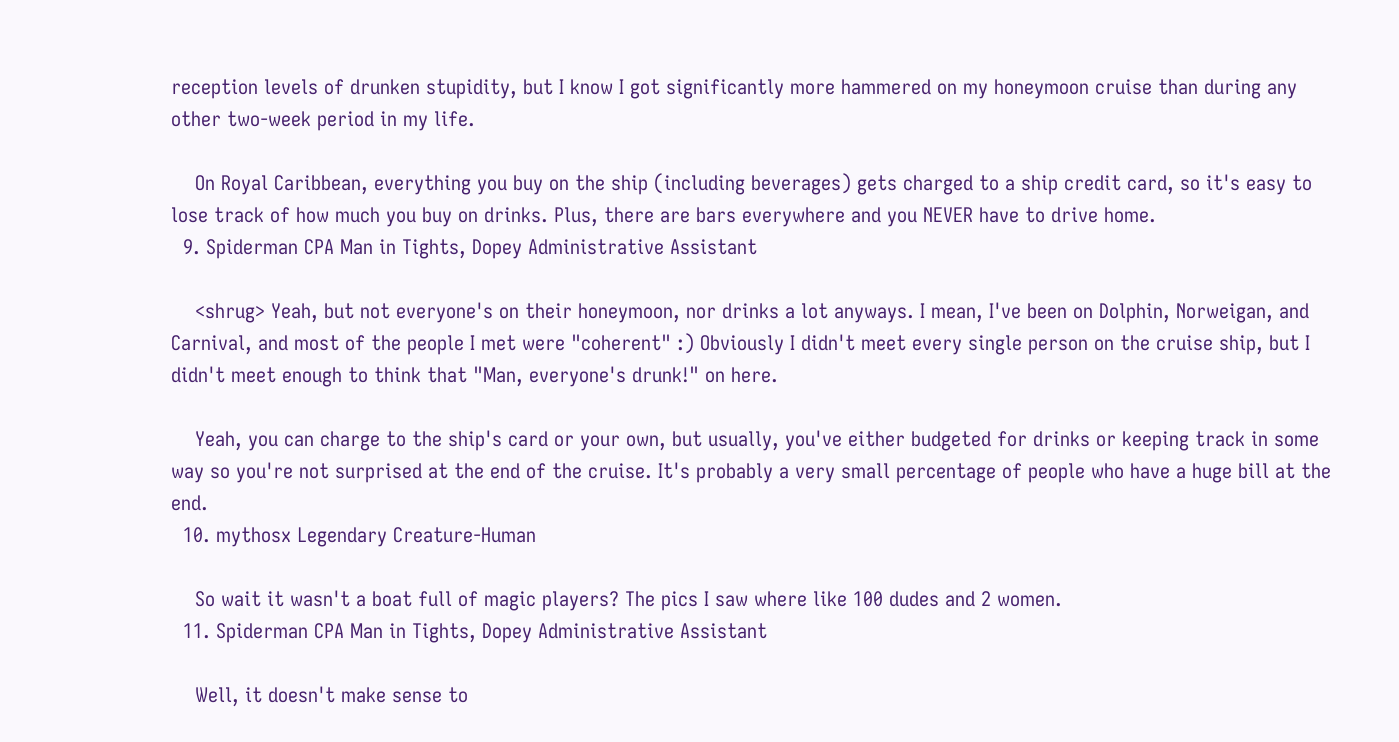reception levels of drunken stupidity, but I know I got significantly more hammered on my honeymoon cruise than during any other two-week period in my life.

    On Royal Caribbean, everything you buy on the ship (including beverages) gets charged to a ship credit card, so it's easy to lose track of how much you buy on drinks. Plus, there are bars everywhere and you NEVER have to drive home.
  9. Spiderman CPA Man in Tights, Dopey Administrative Assistant

    <shrug> Yeah, but not everyone's on their honeymoon, nor drinks a lot anyways. I mean, I've been on Dolphin, Norweigan, and Carnival, and most of the people I met were "coherent" :) Obviously I didn't meet every single person on the cruise ship, but I didn't meet enough to think that "Man, everyone's drunk!" on here.

    Yeah, you can charge to the ship's card or your own, but usually, you've either budgeted for drinks or keeping track in some way so you're not surprised at the end of the cruise. It's probably a very small percentage of people who have a huge bill at the end.
  10. mythosx Legendary Creature-Human

    So wait it wasn't a boat full of magic players? The pics I saw where like 100 dudes and 2 women.
  11. Spiderman CPA Man in Tights, Dopey Administrative Assistant

    Well, it doesn't make sense to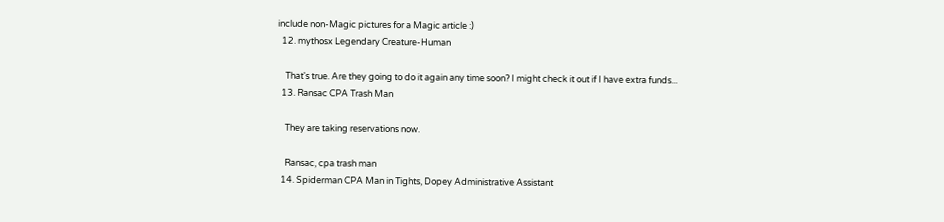include non-Magic pictures for a Magic article :)
  12. mythosx Legendary Creature-Human

    That's true. Are they going to do it again any time soon? I might check it out if I have extra funds...
  13. Ransac CPA Trash Man

    They are taking reservations now.

    Ransac, cpa trash man
  14. Spiderman CPA Man in Tights, Dopey Administrative Assistant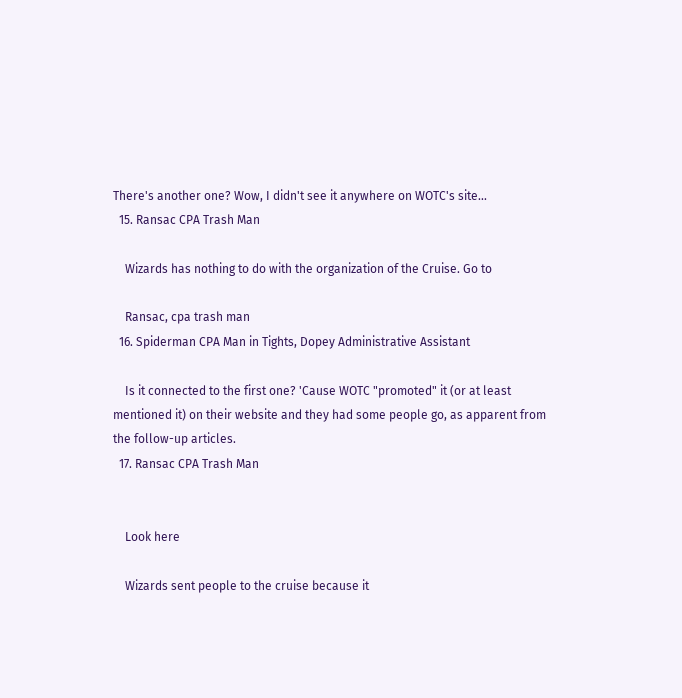There's another one? Wow, I didn't see it anywhere on WOTC's site...
  15. Ransac CPA Trash Man

    Wizards has nothing to do with the organization of the Cruise. Go to

    Ransac, cpa trash man
  16. Spiderman CPA Man in Tights, Dopey Administrative Assistant

    Is it connected to the first one? 'Cause WOTC "promoted" it (or at least mentioned it) on their website and they had some people go, as apparent from the follow-up articles.
  17. Ransac CPA Trash Man


    Look here

    Wizards sent people to the cruise because it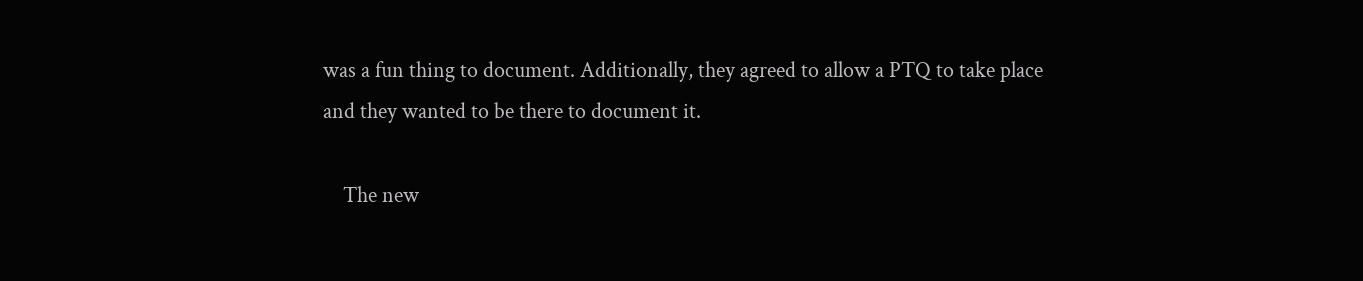was a fun thing to document. Additionally, they agreed to allow a PTQ to take place and they wanted to be there to document it.

    The new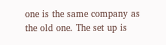one is the same company as the old one. The set up is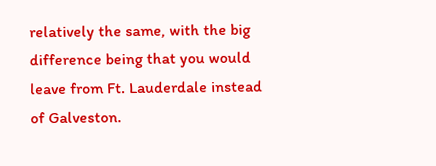relatively the same, with the big difference being that you would leave from Ft. Lauderdale instead of Galveston.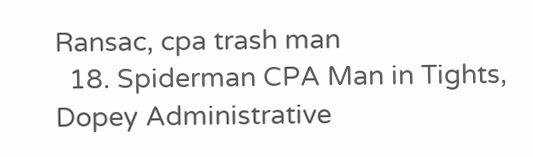Ransac, cpa trash man
  18. Spiderman CPA Man in Tights, Dopey Administrative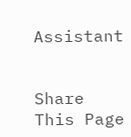Assistant


Share This Page